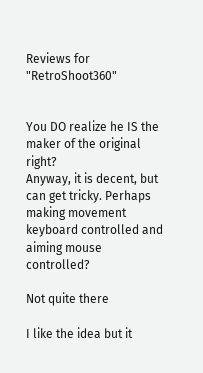Reviews for "RetroShoot360"


You DO realize he IS the maker of the original right?
Anyway, it is decent, but can get tricky. Perhaps making movement keyboard controlled and aiming mouse controlled?

Not quite there

I like the idea but it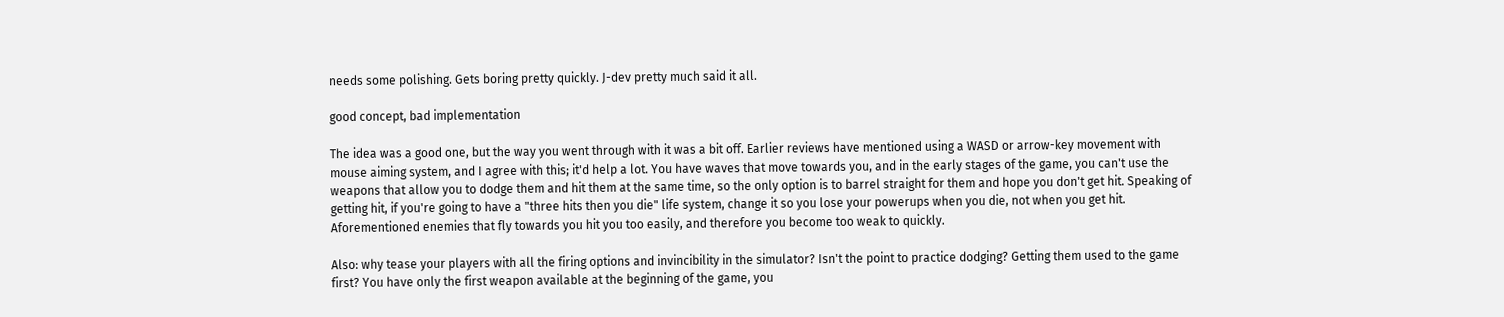needs some polishing. Gets boring pretty quickly. J-dev pretty much said it all.

good concept, bad implementation

The idea was a good one, but the way you went through with it was a bit off. Earlier reviews have mentioned using a WASD or arrow-key movement with mouse aiming system, and I agree with this; it'd help a lot. You have waves that move towards you, and in the early stages of the game, you can't use the weapons that allow you to dodge them and hit them at the same time, so the only option is to barrel straight for them and hope you don't get hit. Speaking of getting hit, if you're going to have a "three hits then you die" life system, change it so you lose your powerups when you die, not when you get hit. Aforementioned enemies that fly towards you hit you too easily, and therefore you become too weak to quickly.

Also: why tease your players with all the firing options and invincibility in the simulator? Isn't the point to practice dodging? Getting them used to the game first? You have only the first weapon available at the beginning of the game, you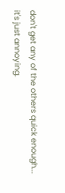don't get any of the others quick enough... it's just annoying.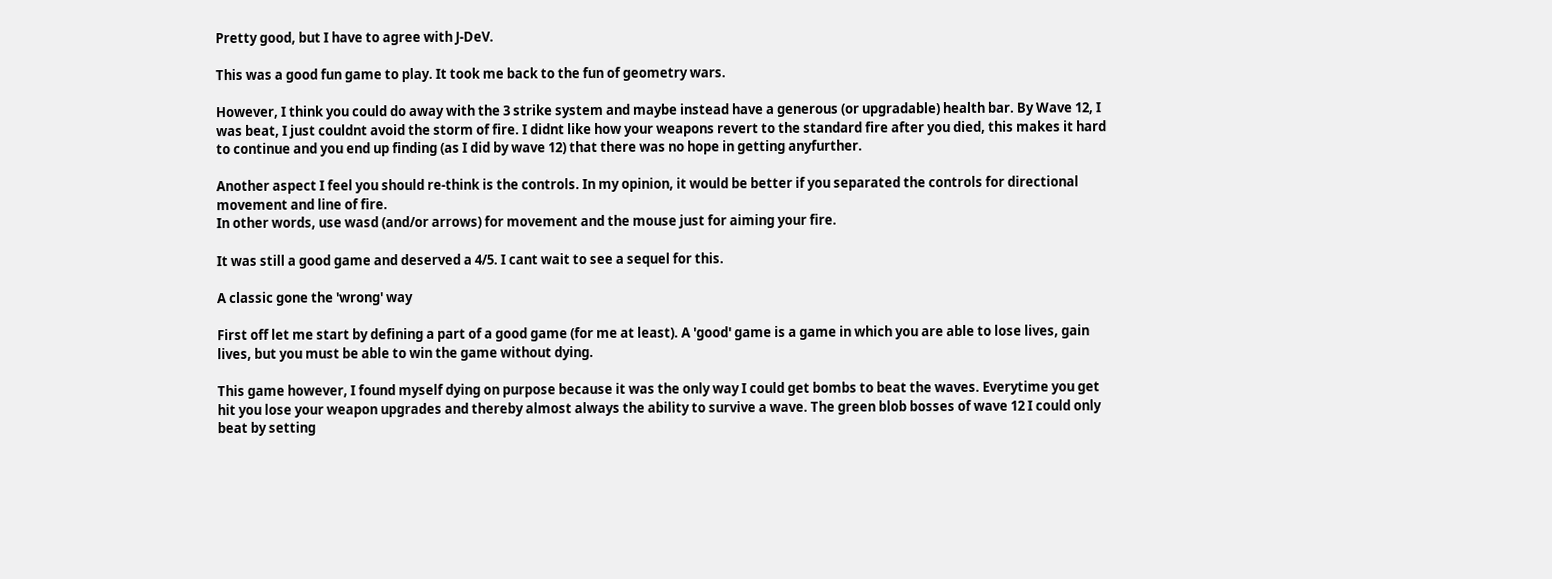Pretty good, but I have to agree with J-DeV.

This was a good fun game to play. It took me back to the fun of geometry wars.

However, I think you could do away with the 3 strike system and maybe instead have a generous (or upgradable) health bar. By Wave 12, I was beat, I just couldnt avoid the storm of fire. I didnt like how your weapons revert to the standard fire after you died, this makes it hard to continue and you end up finding (as I did by wave 12) that there was no hope in getting anyfurther.

Another aspect I feel you should re-think is the controls. In my opinion, it would be better if you separated the controls for directional movement and line of fire.
In other words, use wasd (and/or arrows) for movement and the mouse just for aiming your fire.

It was still a good game and deserved a 4/5. I cant wait to see a sequel for this.

A classic gone the 'wrong' way

First off let me start by defining a part of a good game (for me at least). A 'good' game is a game in which you are able to lose lives, gain lives, but you must be able to win the game without dying.

This game however, I found myself dying on purpose because it was the only way I could get bombs to beat the waves. Everytime you get hit you lose your weapon upgrades and thereby almost always the ability to survive a wave. The green blob bosses of wave 12 I could only beat by setting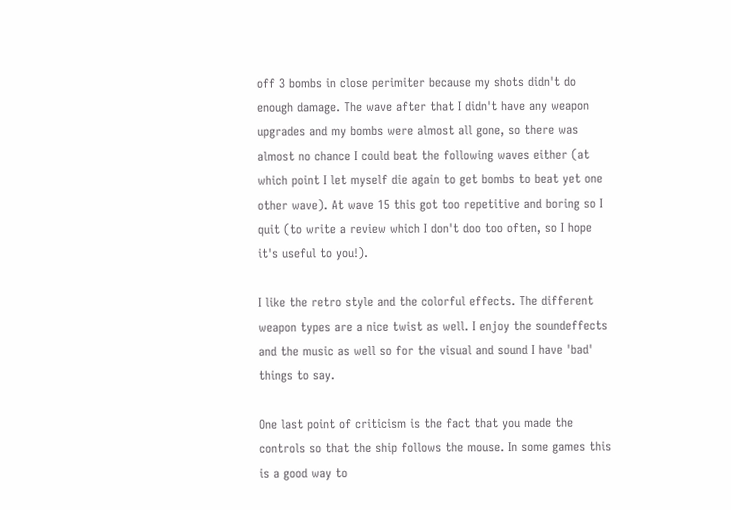off 3 bombs in close perimiter because my shots didn't do enough damage. The wave after that I didn't have any weapon upgrades and my bombs were almost all gone, so there was almost no chance I could beat the following waves either (at which point I let myself die again to get bombs to beat yet one other wave). At wave 15 this got too repetitive and boring so I quit (to write a review which I don't doo too often, so I hope it's useful to you!).

I like the retro style and the colorful effects. The different weapon types are a nice twist as well. I enjoy the soundeffects and the music as well so for the visual and sound I have 'bad' things to say.

One last point of criticism is the fact that you made the controls so that the ship follows the mouse. In some games this is a good way to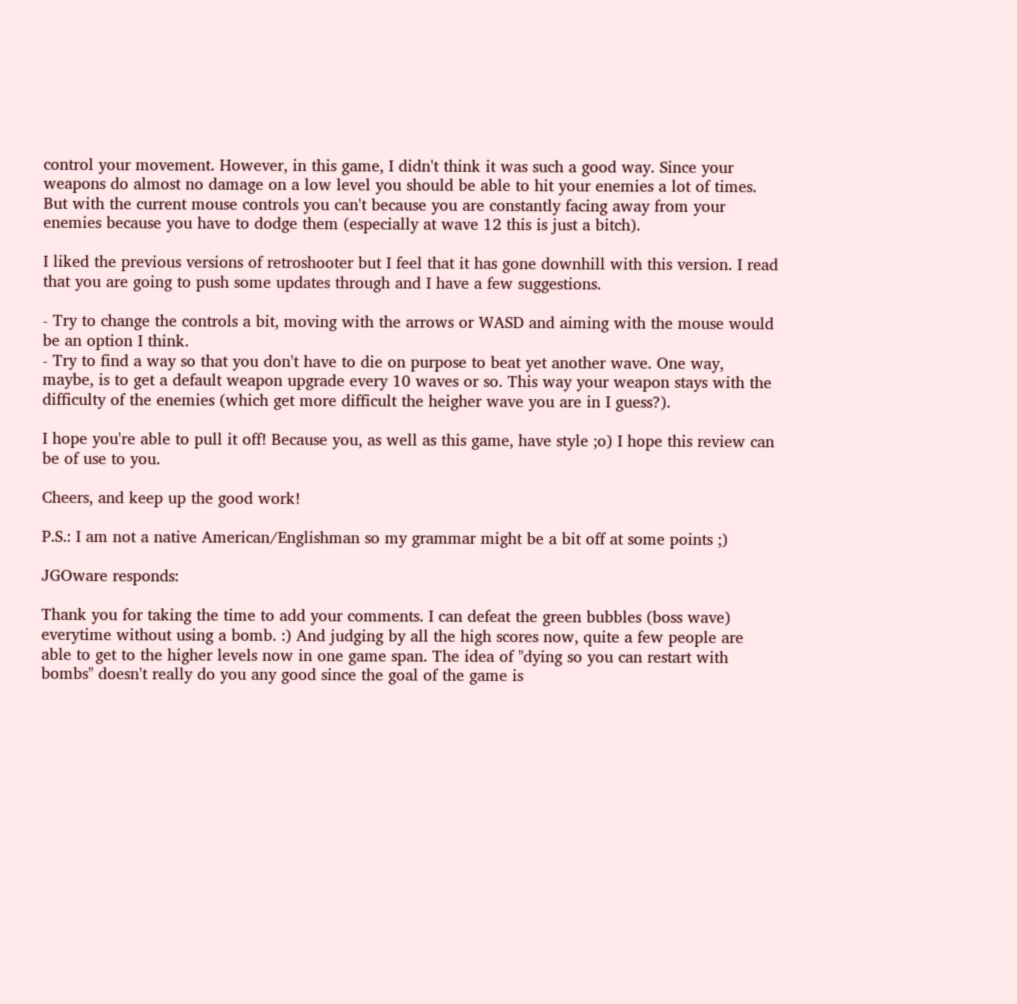control your movement. However, in this game, I didn't think it was such a good way. Since your weapons do almost no damage on a low level you should be able to hit your enemies a lot of times. But with the current mouse controls you can't because you are constantly facing away from your enemies because you have to dodge them (especially at wave 12 this is just a bitch).

I liked the previous versions of retroshooter but I feel that it has gone downhill with this version. I read that you are going to push some updates through and I have a few suggestions.

- Try to change the controls a bit, moving with the arrows or WASD and aiming with the mouse would be an option I think.
- Try to find a way so that you don't have to die on purpose to beat yet another wave. One way, maybe, is to get a default weapon upgrade every 10 waves or so. This way your weapon stays with the difficulty of the enemies (which get more difficult the heigher wave you are in I guess?).

I hope you're able to pull it off! Because you, as well as this game, have style ;o) I hope this review can be of use to you.

Cheers, and keep up the good work!

P.S.: I am not a native American/Englishman so my grammar might be a bit off at some points ;)

JGOware responds:

Thank you for taking the time to add your comments. I can defeat the green bubbles (boss wave) everytime without using a bomb. :) And judging by all the high scores now, quite a few people are able to get to the higher levels now in one game span. The idea of "dying so you can restart with bombs" doesn't really do you any good since the goal of the game is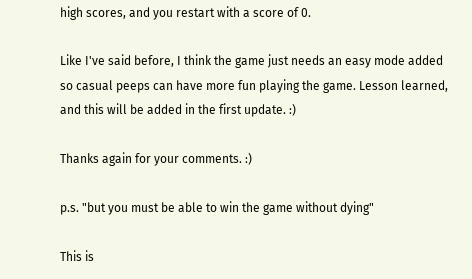high scores, and you restart with a score of 0.

Like I've said before, I think the game just needs an easy mode added so casual peeps can have more fun playing the game. Lesson learned, and this will be added in the first update. :)

Thanks again for your comments. :)

p.s. "but you must be able to win the game without dying"

This is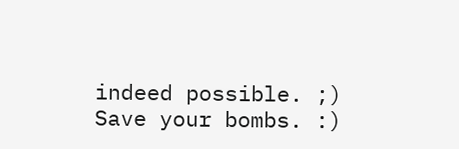indeed possible. ;) Save your bombs. :)